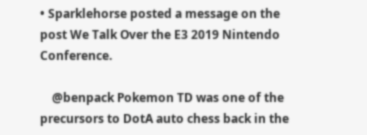• Sparklehorse posted a message on the post We Talk Over the E3 2019 Nintendo Conference.

    @benpack Pokemon TD was one of the precursors to DotA auto chess back in the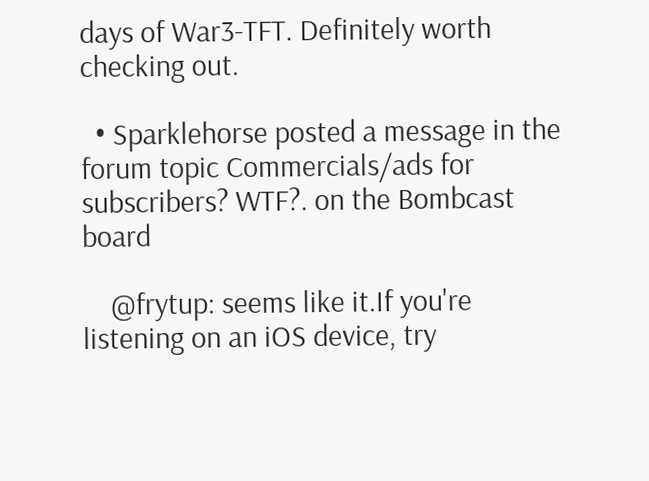days of War3-TFT. Definitely worth checking out.

  • Sparklehorse posted a message in the forum topic Commercials/ads for subscribers? WTF?. on the Bombcast board

    @frytup: seems like it.If you're listening on an iOS device, try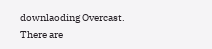downlaoding Overcast. There are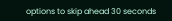options to skip ahead 30 seconds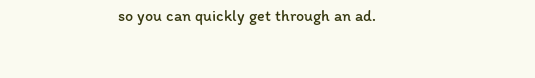so you can quickly get through an ad.